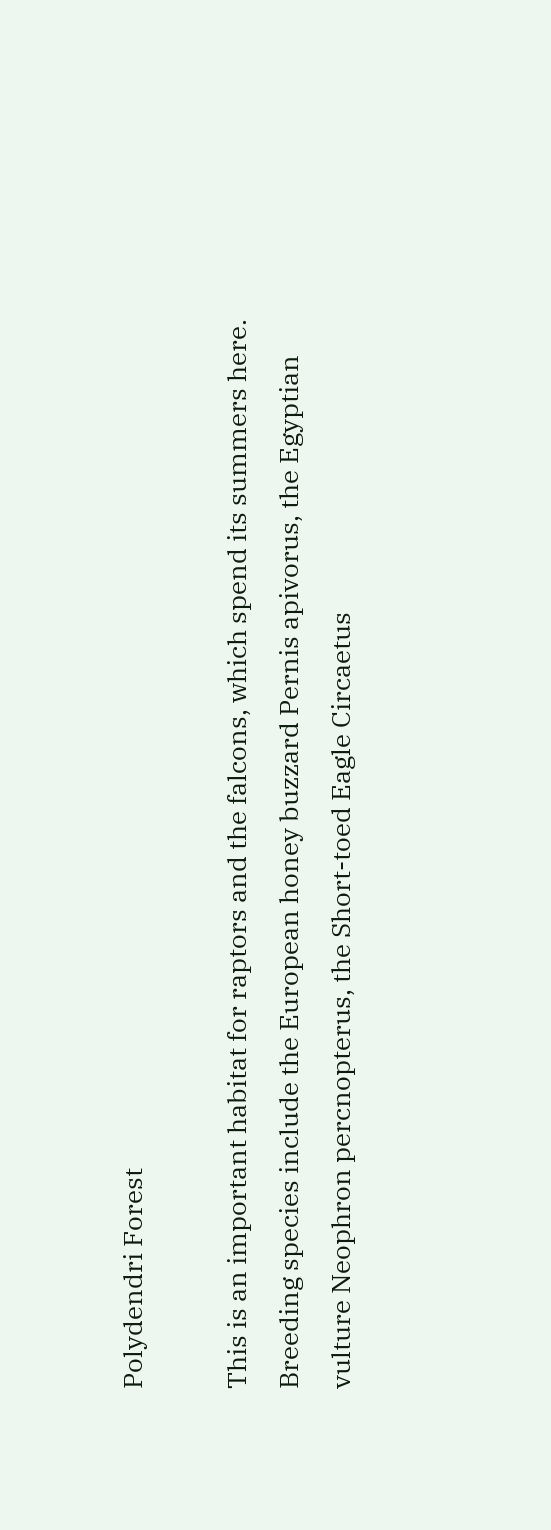Polydendri Forest

This is an important habitat for raptors and the falcons, which spend its summers here. Breeding species include the European honey buzzard Pernis apivorus, the Egyptian vulture Neophron percnopterus, the Short-toed Eagle Circaetus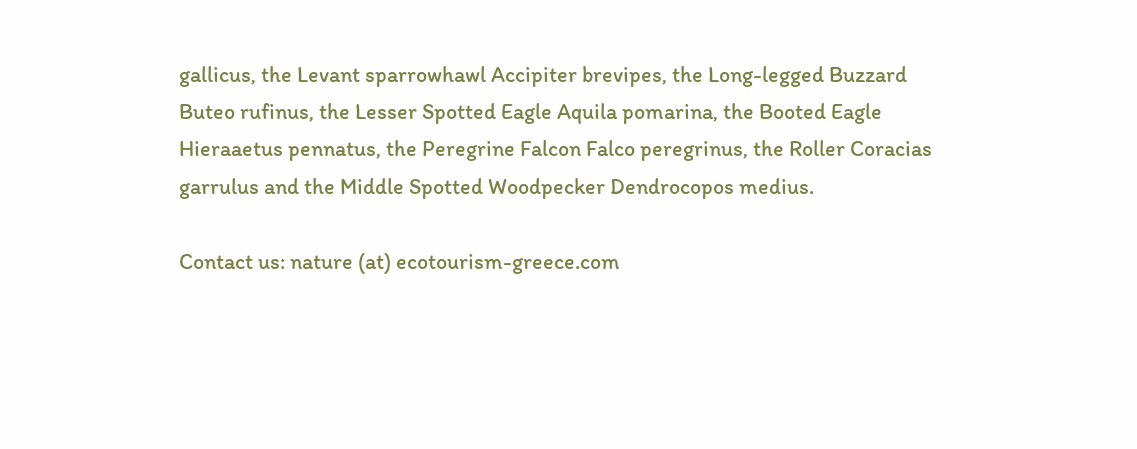gallicus, the Levant sparrowhawl Accipiter brevipes, the Long-legged Buzzard Buteo rufinus, the Lesser Spotted Eagle Aquila pomarina, the Booted Eagle Hieraaetus pennatus, the Peregrine Falcon Falco peregrinus, the Roller Coracias garrulus and the Middle Spotted Woodpecker Dendrocopos medius.

Contact us: nature (at) ecotourism-greece.com